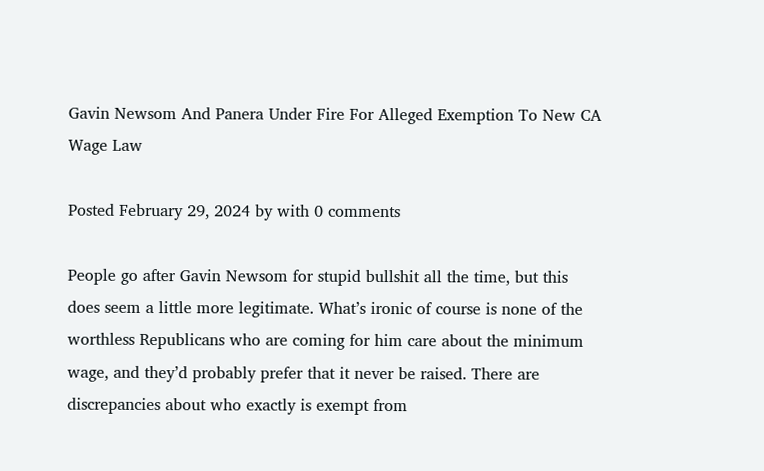Gavin Newsom And Panera Under Fire For Alleged Exemption To New CA Wage Law

Posted February 29, 2024 by with 0 comments

People go after Gavin Newsom for stupid bullshit all the time, but this does seem a little more legitimate. What’s ironic of course is none of the worthless Republicans who are coming for him care about the minimum wage, and they’d probably prefer that it never be raised. There are discrepancies about who exactly is exempt from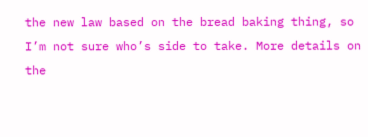the new law based on the bread baking thing, so I’m not sure who’s side to take. More details on the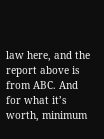law here, and the report above is from ABC. And for what it’s worth, minimum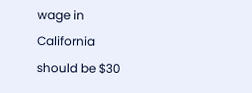wage in California should be $30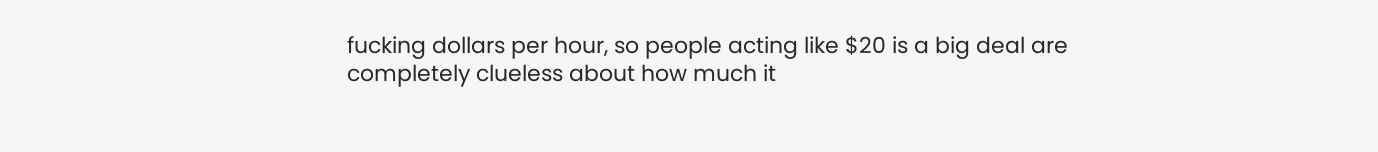fucking dollars per hour, so people acting like $20 is a big deal are completely clueless about how much it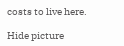costs to live here.

Hide picture